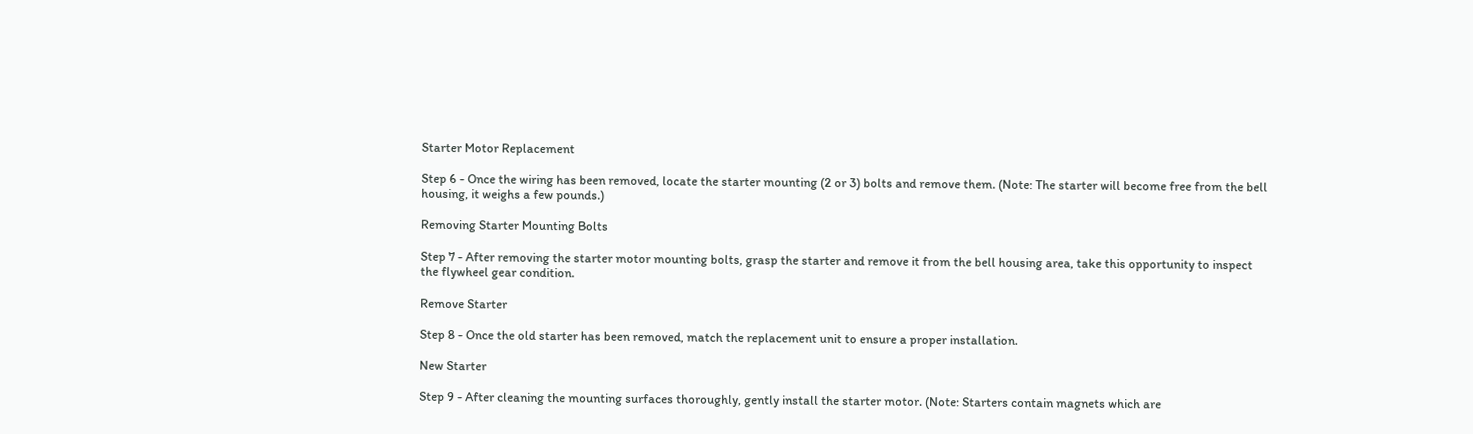Starter Motor Replacement

Step 6 - Once the wiring has been removed, locate the starter mounting (2 or 3) bolts and remove them. (Note: The starter will become free from the bell housing, it weighs a few pounds.)

Removing Starter Mounting Bolts

Step 7 - After removing the starter motor mounting bolts, grasp the starter and remove it from the bell housing area, take this opportunity to inspect the flywheel gear condition.

Remove Starter

Step 8 - Once the old starter has been removed, match the replacement unit to ensure a proper installation.

New Starter

Step 9 - After cleaning the mounting surfaces thoroughly, gently install the starter motor. (Note: Starters contain magnets which are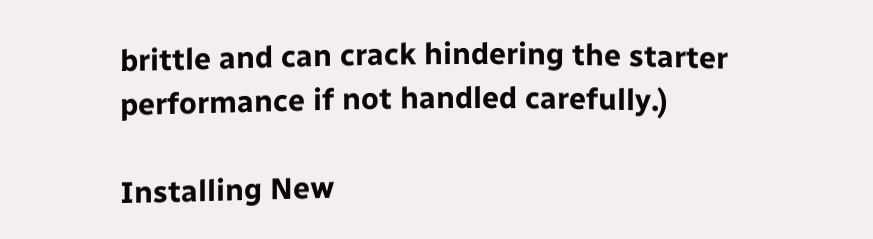brittle and can crack hindering the starter performance if not handled carefully.)

Installing New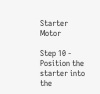Starter Motor

Step 10 - Position the starter into the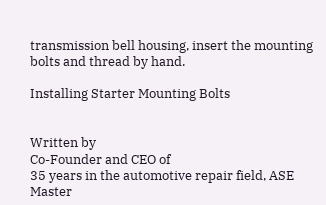transmission bell housing, insert the mounting bolts and thread by hand.

Installing Starter Mounting Bolts


Written by
Co-Founder and CEO of
35 years in the automotive repair field, ASE Master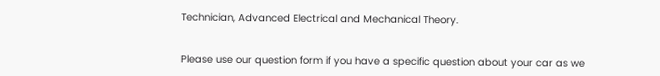Technician, Advanced Electrical and Mechanical Theory.


Please use our question form if you have a specific question about your car as we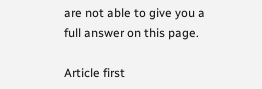are not able to give you a full answer on this page.

Article first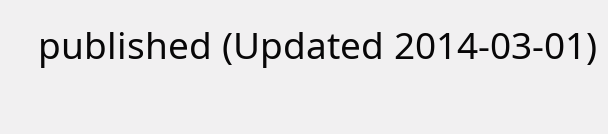published (Updated 2014-03-01)